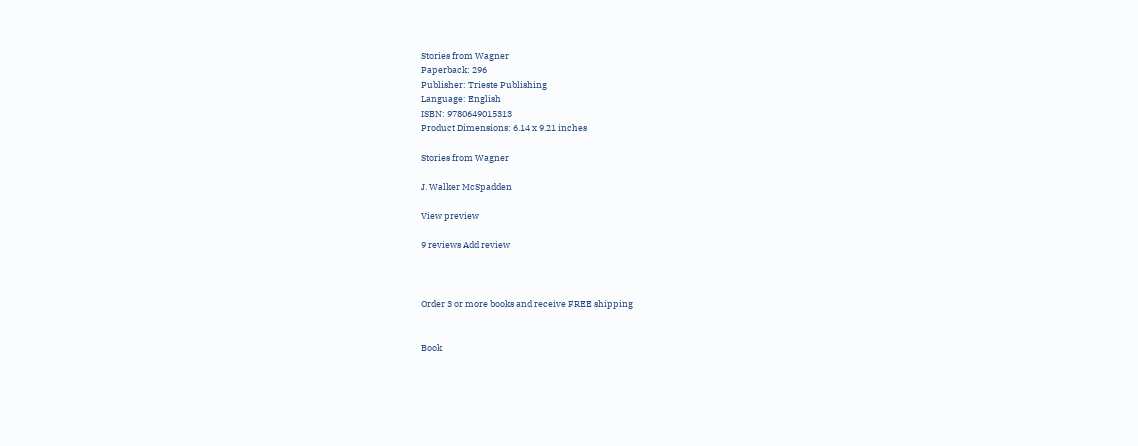Stories from Wagner
Paperback: 296
Publisher: Trieste Publishing
Language: English
ISBN: 9780649015313
Product Dimensions: 6.14 x 9.21 inches

Stories from Wagner

J. Walker McSpadden

View preview

9 reviews Add review



Order 3 or more books and receive FREE shipping


Book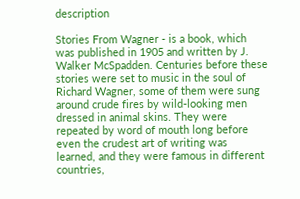description

Stories From Wagner - is a book, which was published in 1905 and written by J. Walker McSpadden. Centuries before these stories were set to music in the soul of Richard Wagner, some of them were sung around crude fires by wild-looking men dressed in animal skins. They were repeated by word of mouth long before even the crudest art of writing was learned, and they were famous in different countries,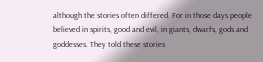although the stories often differed. For in those days people believed in spirits, good and evil, in giants, dwarfs, gods and goddesses. They told these stories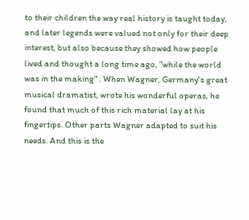to their children the way real history is taught today, and later legends were valued not only for their deep interest, but also because they showed how people lived and thought a long time ago, "while the world was in the making" . When Wagner, Germany's great musical dramatist, wrote his wonderful operas, he found that much of this rich material lay at his fingertips. Other parts Wagner adapted to suit his needs. And this is the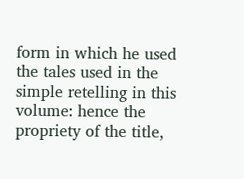form in which he used the tales used in the simple retelling in this volume: hence the propriety of the title,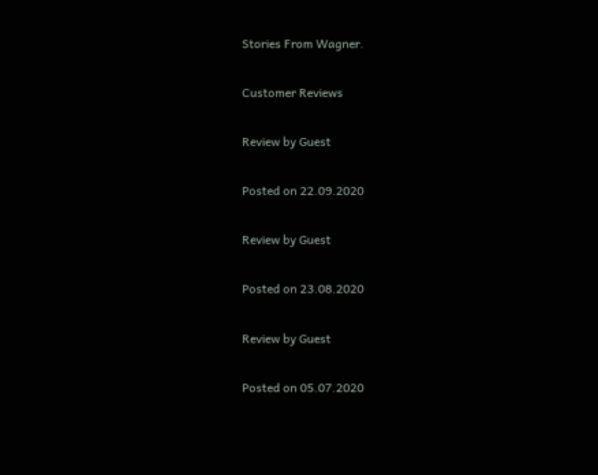Stories From Wagner.

Customer Reviews

Review by Guest

Posted on 22.09.2020

Review by Guest

Posted on 23.08.2020

Review by Guest

Posted on 05.07.2020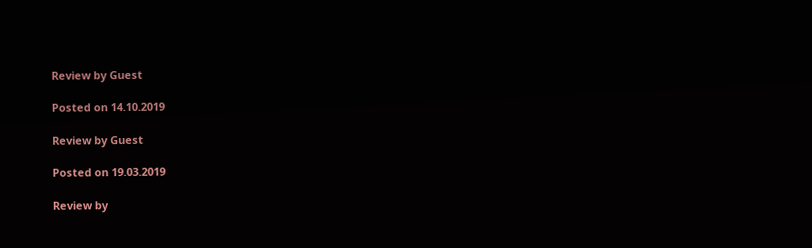Review by Guest

Posted on 14.10.2019

Review by Guest

Posted on 19.03.2019

Review by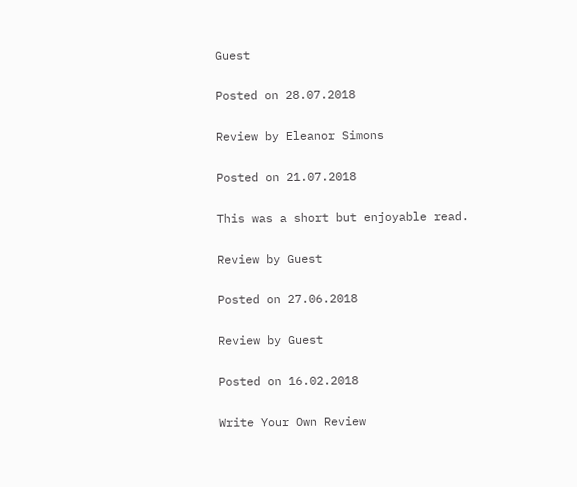Guest

Posted on 28.07.2018

Review by Eleanor Simons

Posted on 21.07.2018

This was a short but enjoyable read.

Review by Guest

Posted on 27.06.2018

Review by Guest

Posted on 16.02.2018

Write Your Own Review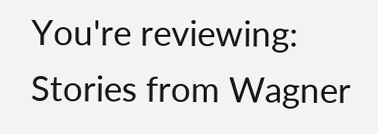You're reviewing: Stories from Wagner